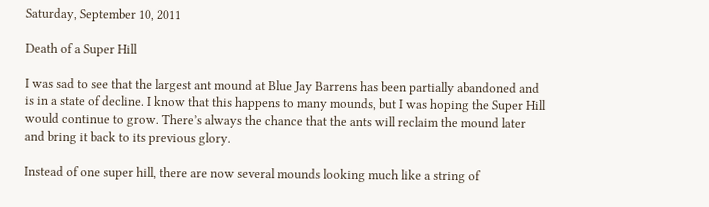Saturday, September 10, 2011

Death of a Super Hill

I was sad to see that the largest ant mound at Blue Jay Barrens has been partially abandoned and is in a state of decline. I know that this happens to many mounds, but I was hoping the Super Hill would continue to grow. There’s always the chance that the ants will reclaim the mound later and bring it back to its previous glory.

Instead of one super hill, there are now several mounds looking much like a string of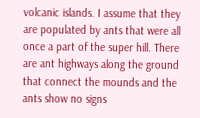volcanic islands. I assume that they are populated by ants that were all once a part of the super hill. There are ant highways along the ground that connect the mounds and the ants show no signs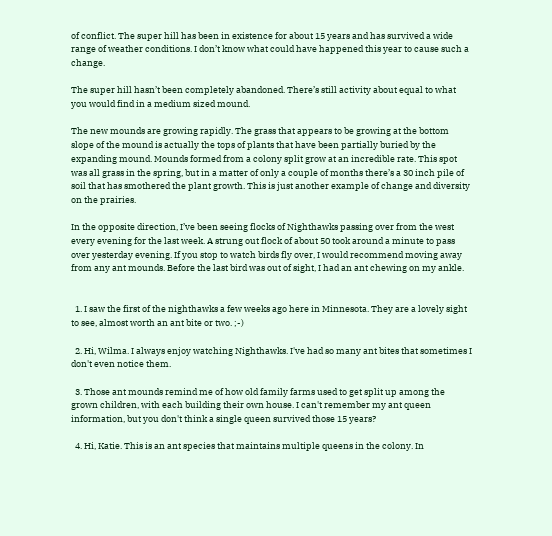of conflict. The super hill has been in existence for about 15 years and has survived a wide range of weather conditions. I don’t know what could have happened this year to cause such a change.

The super hill hasn’t been completely abandoned. There’s still activity about equal to what you would find in a medium sized mound.

The new mounds are growing rapidly. The grass that appears to be growing at the bottom slope of the mound is actually the tops of plants that have been partially buried by the expanding mound. Mounds formed from a colony split grow at an incredible rate. This spot was all grass in the spring, but in a matter of only a couple of months there’s a 30 inch pile of soil that has smothered the plant growth. This is just another example of change and diversity on the prairies.

In the opposite direction, I’ve been seeing flocks of Nighthawks passing over from the west every evening for the last week. A strung out flock of about 50 took around a minute to pass over yesterday evening. If you stop to watch birds fly over, I would recommend moving away from any ant mounds. Before the last bird was out of sight, I had an ant chewing on my ankle.


  1. I saw the first of the nighthawks a few weeks ago here in Minnesota. They are a lovely sight to see, almost worth an ant bite or two. ;-)

  2. Hi, Wilma. I always enjoy watching Nighthawks. I've had so many ant bites that sometimes I don't even notice them.

  3. Those ant mounds remind me of how old family farms used to get split up among the grown children, with each building their own house. I can't remember my ant queen information, but you don't think a single queen survived those 15 years?

  4. Hi, Katie. This is an ant species that maintains multiple queens in the colony. In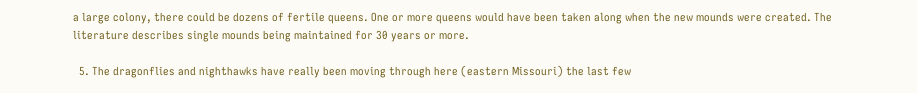a large colony, there could be dozens of fertile queens. One or more queens would have been taken along when the new mounds were created. The literature describes single mounds being maintained for 30 years or more.

  5. The dragonflies and nighthawks have really been moving through here (eastern Missouri) the last few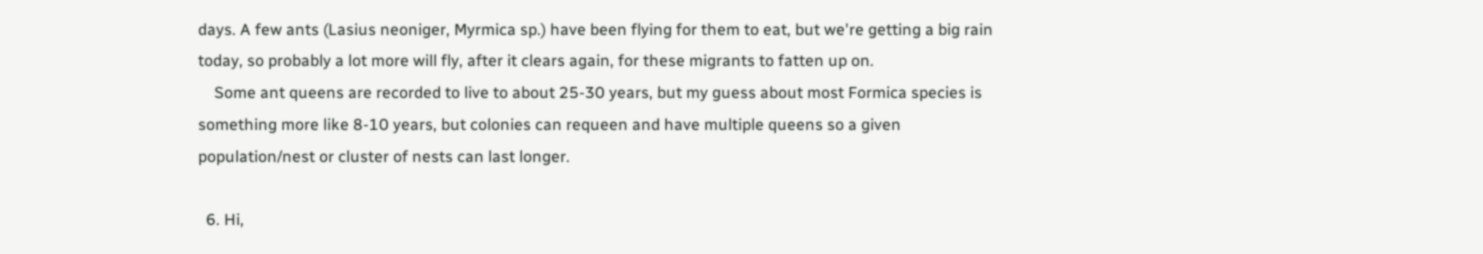days. A few ants (Lasius neoniger, Myrmica sp.) have been flying for them to eat, but we're getting a big rain today, so probably a lot more will fly, after it clears again, for these migrants to fatten up on.
    Some ant queens are recorded to live to about 25-30 years, but my guess about most Formica species is something more like 8-10 years, but colonies can requeen and have multiple queens so a given population/nest or cluster of nests can last longer.

  6. Hi,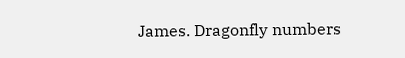James. Dragonfly numbers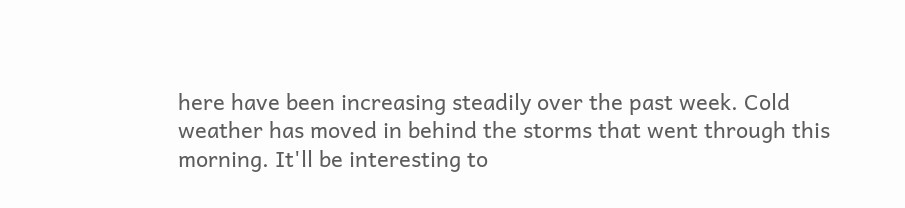here have been increasing steadily over the past week. Cold weather has moved in behind the storms that went through this morning. It'll be interesting to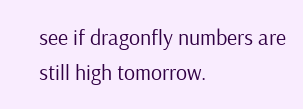see if dragonfly numbers are still high tomorrow.